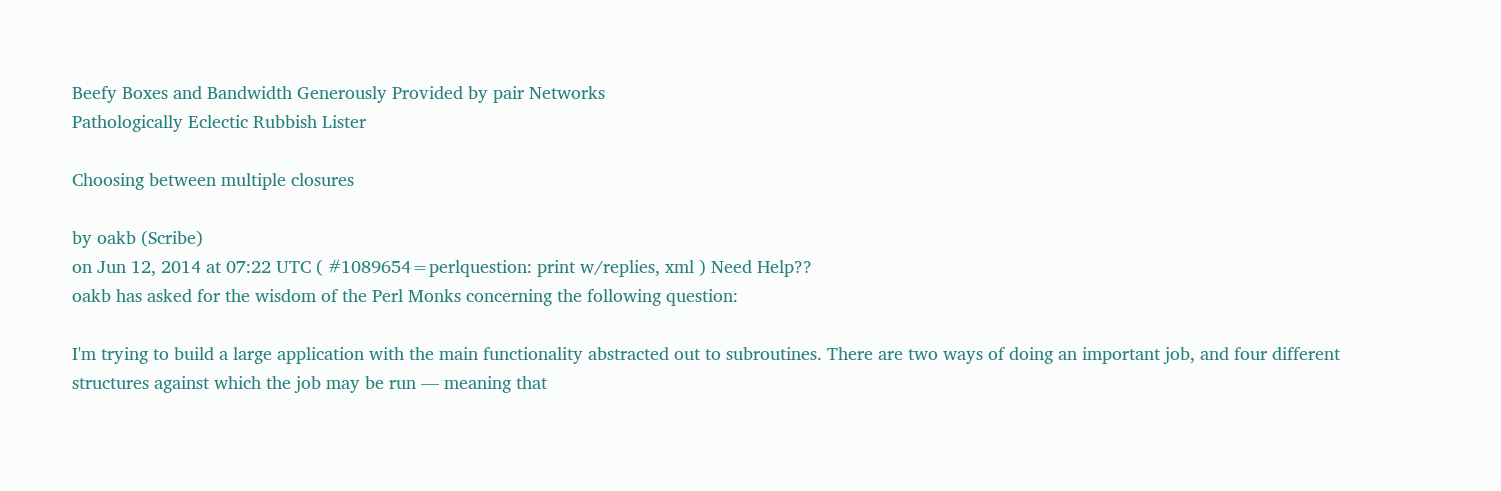Beefy Boxes and Bandwidth Generously Provided by pair Networks
Pathologically Eclectic Rubbish Lister

Choosing between multiple closures

by oakb (Scribe)
on Jun 12, 2014 at 07:22 UTC ( #1089654=perlquestion: print w/replies, xml ) Need Help??
oakb has asked for the wisdom of the Perl Monks concerning the following question:

I'm trying to build a large application with the main functionality abstracted out to subroutines. There are two ways of doing an important job, and four different structures against which the job may be run — meaning that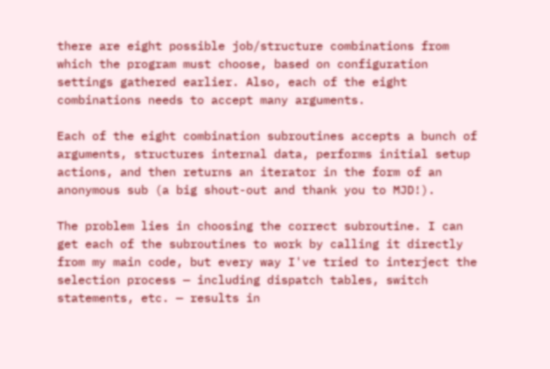there are eight possible job/structure combinations from which the program must choose, based on configuration settings gathered earlier. Also, each of the eight combinations needs to accept many arguments.

Each of the eight combination subroutines accepts a bunch of arguments, structures internal data, performs initial setup actions, and then returns an iterator in the form of an anonymous sub (a big shout-out and thank you to MJD!).

The problem lies in choosing the correct subroutine. I can get each of the subroutines to work by calling it directly from my main code, but every way I've tried to interject the selection process — including dispatch tables, switch statements, etc. — results in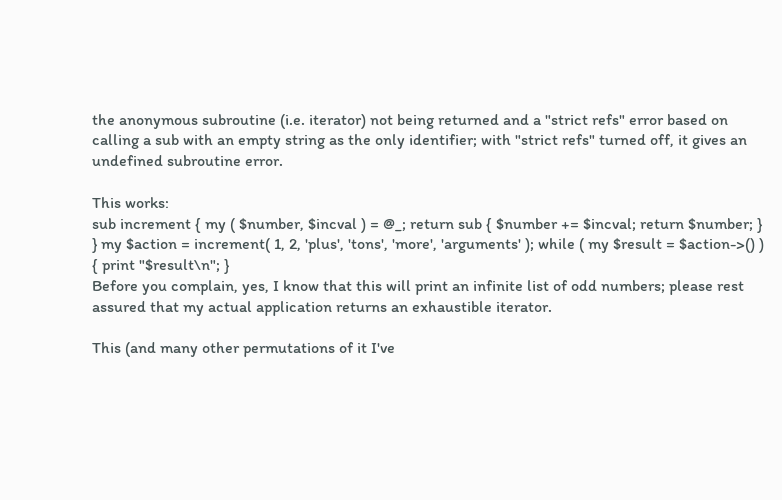the anonymous subroutine (i.e. iterator) not being returned and a "strict refs" error based on calling a sub with an empty string as the only identifier; with "strict refs" turned off, it gives an undefined subroutine error.

This works:
sub increment { my ( $number, $incval ) = @_; return sub { $number += $incval; return $number; } } my $action = increment( 1, 2, 'plus', 'tons', 'more', 'arguments' ); while ( my $result = $action->() ) { print "$result\n"; }
Before you complain, yes, I know that this will print an infinite list of odd numbers; please rest assured that my actual application returns an exhaustible iterator.

This (and many other permutations of it I've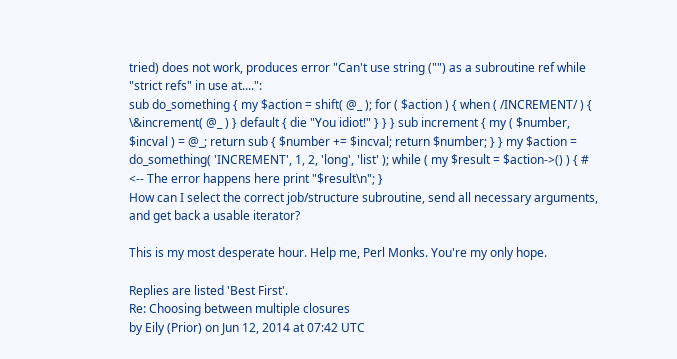tried) does not work, produces error "Can't use string ("") as a subroutine ref while "strict refs" in use at....":
sub do_something { my $action = shift( @_ ); for ( $action ) { when ( /INCREMENT/ ) { \&increment( @_ ) } default { die "You idiot!" } } } sub increment { my ( $number, $incval ) = @_; return sub { $number += $incval; return $number; } } my $action = do_something( 'INCREMENT', 1, 2, 'long', 'list' ); while ( my $result = $action->() ) { # <-- The error happens here print "$result\n"; }
How can I select the correct job/structure subroutine, send all necessary arguments, and get back a usable iterator?

This is my most desperate hour. Help me, Perl Monks. You're my only hope.

Replies are listed 'Best First'.
Re: Choosing between multiple closures
by Eily (Prior) on Jun 12, 2014 at 07:42 UTC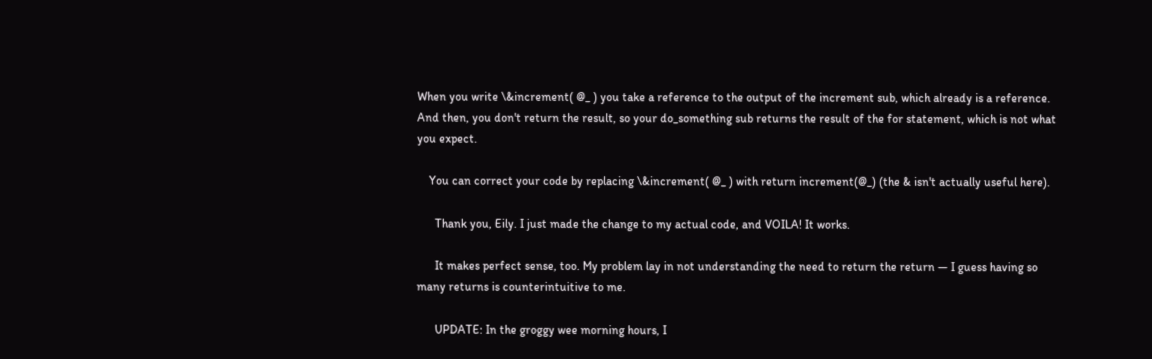When you write \&increment( @_ ) you take a reference to the output of the increment sub, which already is a reference. And then, you don't return the result, so your do_something sub returns the result of the for statement, which is not what you expect.

    You can correct your code by replacing \&increment( @_ ) with return increment(@_) (the & isn't actually useful here).

      Thank you, Eily. I just made the change to my actual code, and VOILA! It works.

      It makes perfect sense, too. My problem lay in not understanding the need to return the return — I guess having so many returns is counterintuitive to me.

      UPDATE: In the groggy wee morning hours, I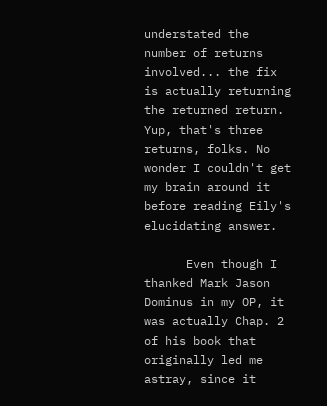understated the number of returns involved... the fix is actually returning the returned return. Yup, that's three returns, folks. No wonder I couldn't get my brain around it before reading Eily's elucidating answer.

      Even though I thanked Mark Jason Dominus in my OP, it was actually Chap. 2 of his book that originally led me astray, since it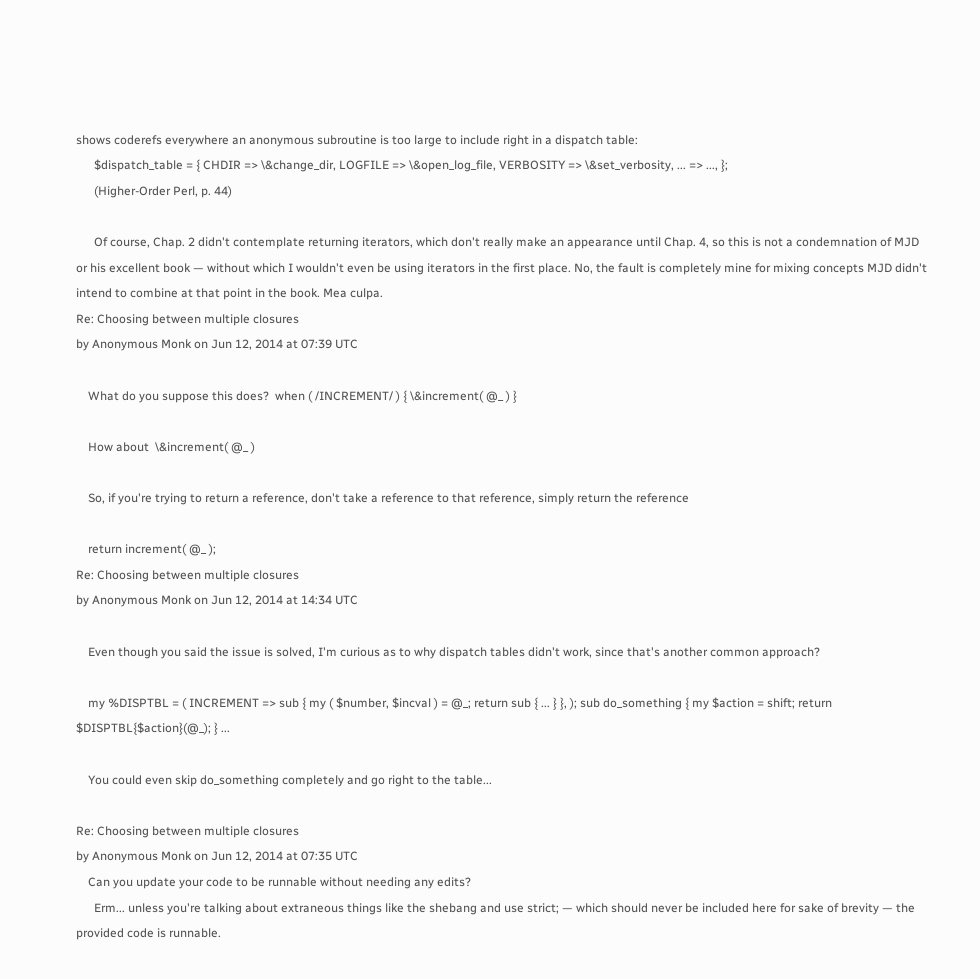shows coderefs everywhere an anonymous subroutine is too large to include right in a dispatch table:
      $dispatch_table = { CHDIR => \&change_dir, LOGFILE => \&open_log_file, VERBOSITY => \&set_verbosity, ... => ..., };
      (Higher-Order Perl, p. 44)

      Of course, Chap. 2 didn't contemplate returning iterators, which don't really make an appearance until Chap. 4, so this is not a condemnation of MJD or his excellent book — without which I wouldn't even be using iterators in the first place. No, the fault is completely mine for mixing concepts MJD didn't intend to combine at that point in the book. Mea culpa.
Re: Choosing between multiple closures
by Anonymous Monk on Jun 12, 2014 at 07:39 UTC

    What do you suppose this does?  when ( /INCREMENT/ ) { \&increment( @_ ) }

    How about  \&increment( @_ )

    So, if you're trying to return a reference, don't take a reference to that reference, simply return the reference

    return increment( @_ );
Re: Choosing between multiple closures
by Anonymous Monk on Jun 12, 2014 at 14:34 UTC

    Even though you said the issue is solved, I'm curious as to why dispatch tables didn't work, since that's another common approach?

    my %DISPTBL = ( INCREMENT => sub { my ( $number, $incval ) = @_; return sub { ... } }, ); sub do_something { my $action = shift; return $DISPTBL{$action}(@_); } ...

    You could even skip do_something completely and go right to the table...

Re: Choosing between multiple closures
by Anonymous Monk on Jun 12, 2014 at 07:35 UTC
    Can you update your code to be runnable without needing any edits?
      Erm... unless you're talking about extraneous things like the shebang and use strict; — which should never be included here for sake of brevity — the provided code is runnable.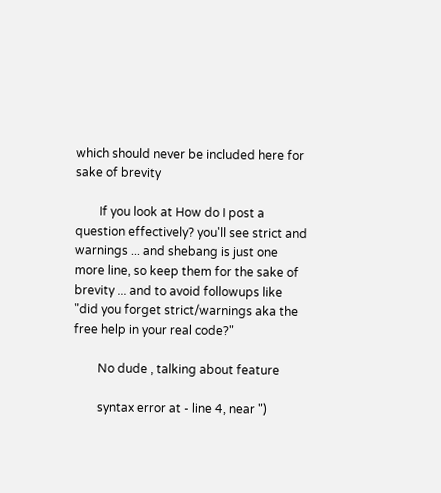which should never be included here for sake of brevity

        If you look at How do I post a question effectively? you'll see strict and warnings ... and shebang is just one more line, so keep them for the sake of brevity ... and to avoid followups like "did you forget strict/warnings aka the free help in your real code?"

        No dude , talking about feature

        syntax error at - line 4, near ")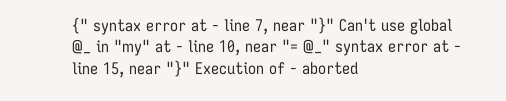{" syntax error at - line 7, near "}" Can't use global @_ in "my" at - line 10, near "= @_" syntax error at - line 15, near "}" Execution of - aborted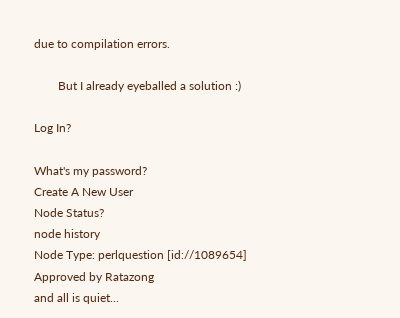due to compilation errors.

        But I already eyeballed a solution :)

Log In?

What's my password?
Create A New User
Node Status?
node history
Node Type: perlquestion [id://1089654]
Approved by Ratazong
and all is quiet...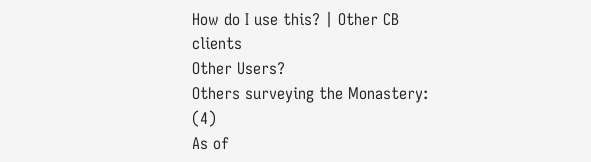How do I use this? | Other CB clients
Other Users?
Others surveying the Monastery: (4)
As of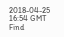2018-04-25 16:54 GMT
Find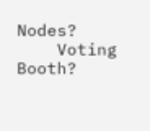Nodes?
    Voting Booth?